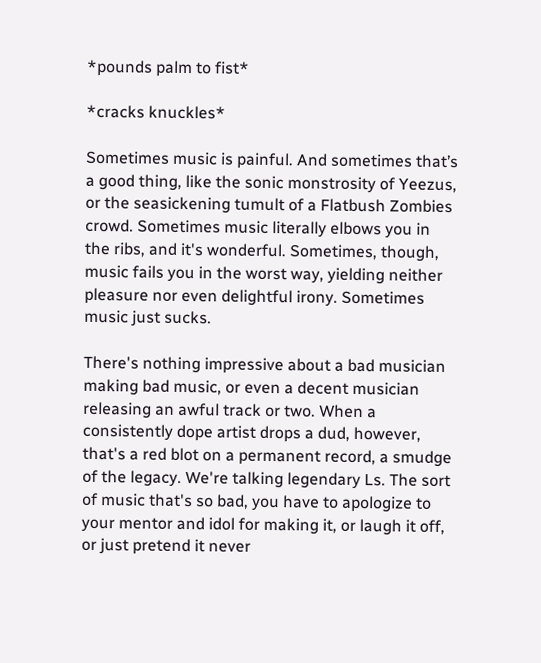*pounds palm to fist*

*cracks knuckles*

Sometimes music is painful. And sometimes that’s a good thing, like the sonic monstrosity of Yeezus, or the seasickening tumult of a Flatbush Zombies crowd. Sometimes music literally elbows you in the ribs, and it's wonderful. Sometimes, though, music fails you in the worst way, yielding neither pleasure nor even delightful irony. Sometimes music just sucks.

There's nothing impressive about a bad musician making bad music, or even a decent musician releasing an awful track or two. When a consistently dope artist drops a dud, however, that's a red blot on a permanent record, a smudge of the legacy. We're talking legendary Ls. The sort of music that's so bad, you have to apologize to your mentor and idol for making it, or laugh it off, or just pretend it never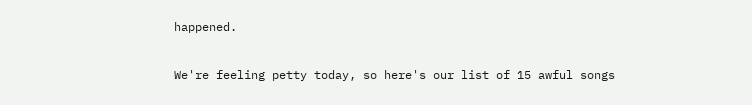happened.

We're feeling petty today, so here's our list of 15 awful songs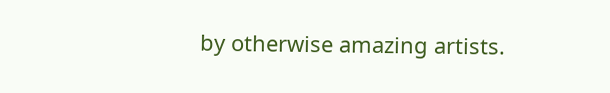by otherwise amazing artists.